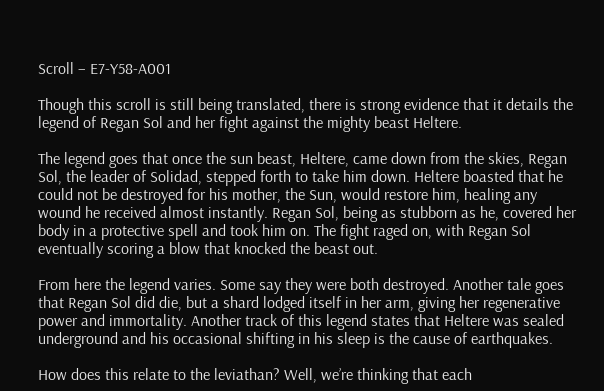Scroll – E7-Y58-A001

Though this scroll is still being translated, there is strong evidence that it details the legend of Regan Sol and her fight against the mighty beast Heltere.

The legend goes that once the sun beast, Heltere, came down from the skies, Regan Sol, the leader of Solidad, stepped forth to take him down. Heltere boasted that he could not be destroyed for his mother, the Sun, would restore him, healing any wound he received almost instantly. Regan Sol, being as stubborn as he, covered her body in a protective spell and took him on. The fight raged on, with Regan Sol eventually scoring a blow that knocked the beast out.

From here the legend varies. Some say they were both destroyed. Another tale goes that Regan Sol did die, but a shard lodged itself in her arm, giving her regenerative power and immortality. Another track of this legend states that Heltere was sealed underground and his occasional shifting in his sleep is the cause of earthquakes.

How does this relate to the leviathan? Well, we’re thinking that each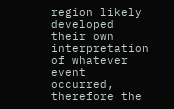region likely developed their own interpretation of whatever event occurred, therefore the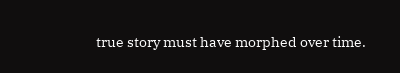true story must have morphed over time.